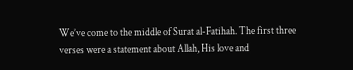We’ve come to the middle of Surat al-Fatihah. The first three verses were a statement about Allah, His love and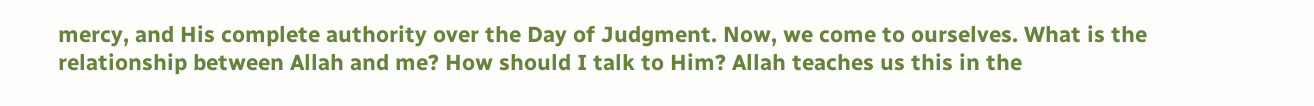mercy, and His complete authority over the Day of Judgment. Now, we come to ourselves. What is the relationship between Allah and me? How should I talk to Him? Allah teaches us this in the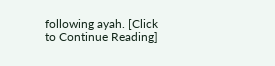following ayah. [Click to Continue Reading]